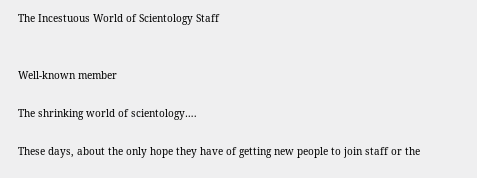The Incestuous World of Scientology Staff


Well-known member

The shrinking world of scientology….

These days, about the only hope they have of getting new people to join staff or the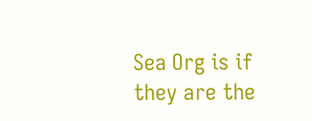Sea Org is if they are the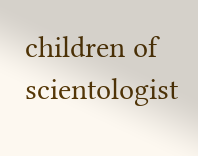children of scientologist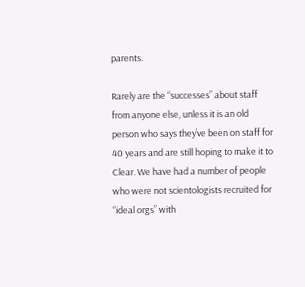parents.

Rarely are the “successes” about staff from anyone else, unless it is an old person who says they’ve been on staff for 40 years and are still hoping to make it to Clear. We have had a number of people who were not scientologists recruited for “ideal orgs” with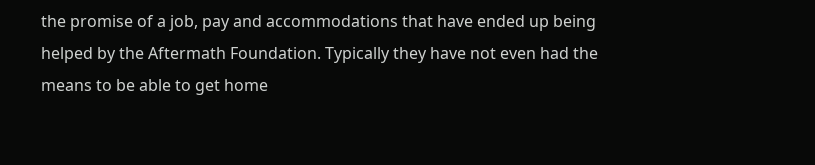the promise of a job, pay and accommodations that have ended up being helped by the Aftermath Foundation. Typically they have not even had the means to be able to get home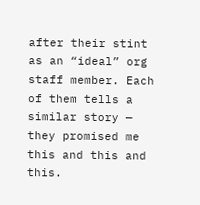after their stint as an “ideal” org staff member. Each of them tells a similar story — they promised me this and this and this.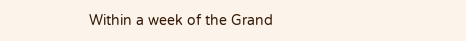Within a week of the Grand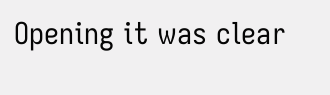Opening it was clear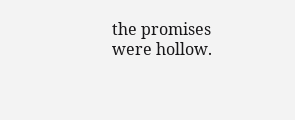the promises were hollow.